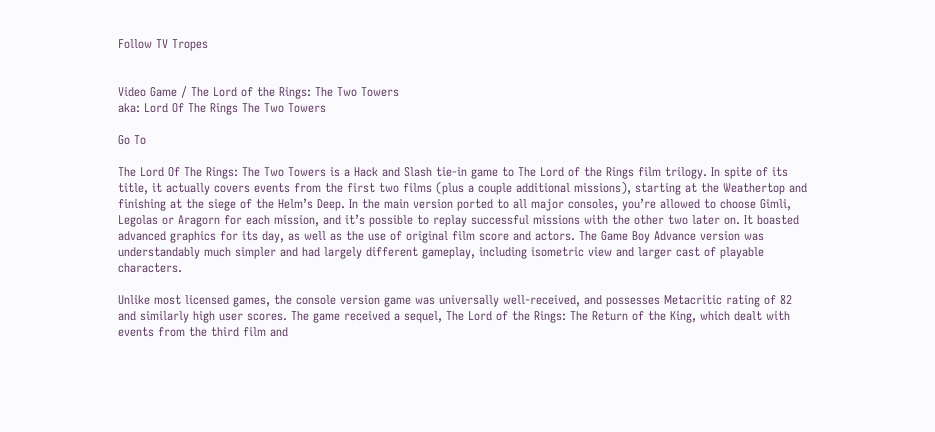Follow TV Tropes


Video Game / The Lord of the Rings: The Two Towers
aka: Lord Of The Rings The Two Towers

Go To

The Lord Of The Rings: The Two Towers is a Hack and Slash tie-in game to The Lord of the Rings film trilogy. In spite of its title, it actually covers events from the first two films (plus a couple additional missions), starting at the Weathertop and finishing at the siege of the Helm’s Deep. In the main version ported to all major consoles, you’re allowed to choose Gimli, Legolas or Aragorn for each mission, and it’s possible to replay successful missions with the other two later on. It boasted advanced graphics for its day, as well as the use of original film score and actors. The Game Boy Advance version was understandably much simpler and had largely different gameplay, including isometric view and larger cast of playable characters.

Unlike most licensed games, the console version game was universally well-received, and possesses Metacritic rating of 82 and similarly high user scores. The game received a sequel, The Lord of the Rings: The Return of the King, which dealt with events from the third film and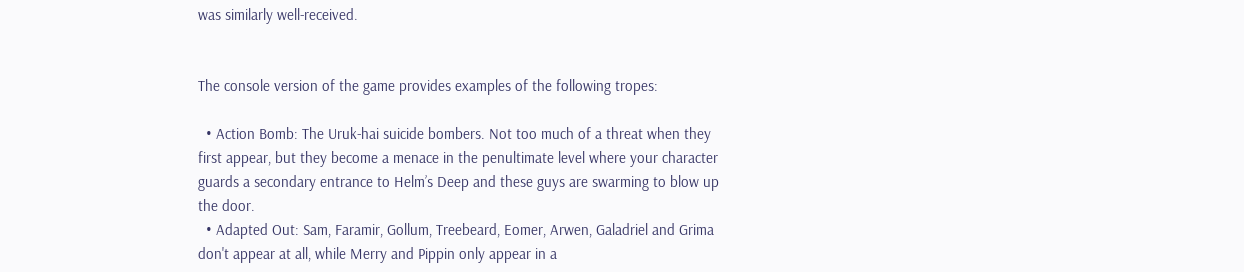was similarly well-received.


The console version of the game provides examples of the following tropes:

  • Action Bomb: The Uruk-hai suicide bombers. Not too much of a threat when they first appear, but they become a menace in the penultimate level where your character guards a secondary entrance to Helm’s Deep and these guys are swarming to blow up the door.
  • Adapted Out: Sam, Faramir, Gollum, Treebeard, Eomer, Arwen, Galadriel and Grima don't appear at all, while Merry and Pippin only appear in a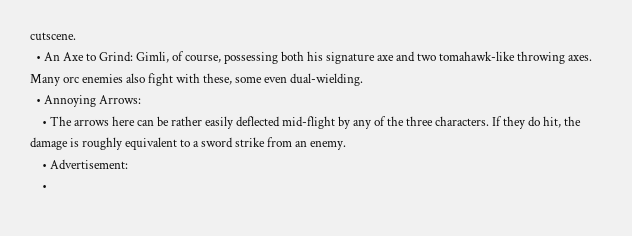cutscene.
  • An Axe to Grind: Gimli, of course, possessing both his signature axe and two tomahawk-like throwing axes. Many orc enemies also fight with these, some even dual-wielding.
  • Annoying Arrows:
    • The arrows here can be rather easily deflected mid-flight by any of the three characters. If they do hit, the damage is roughly equivalent to a sword strike from an enemy.
    • Advertisement:
    •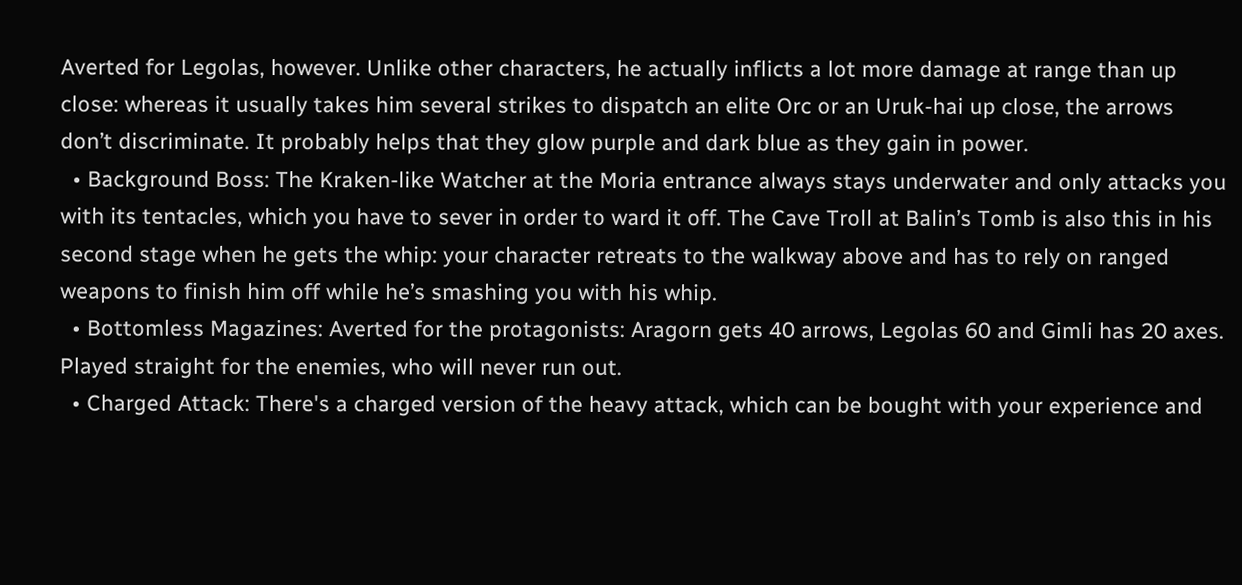Averted for Legolas, however. Unlike other characters, he actually inflicts a lot more damage at range than up close: whereas it usually takes him several strikes to dispatch an elite Orc or an Uruk-hai up close, the arrows don’t discriminate. It probably helps that they glow purple and dark blue as they gain in power.
  • Background Boss: The Kraken-like Watcher at the Moria entrance always stays underwater and only attacks you with its tentacles, which you have to sever in order to ward it off. The Cave Troll at Balin’s Tomb is also this in his second stage when he gets the whip: your character retreats to the walkway above and has to rely on ranged weapons to finish him off while he’s smashing you with his whip.
  • Bottomless Magazines: Averted for the protagonists: Aragorn gets 40 arrows, Legolas 60 and Gimli has 20 axes. Played straight for the enemies, who will never run out.
  • Charged Attack: There's a charged version of the heavy attack, which can be bought with your experience and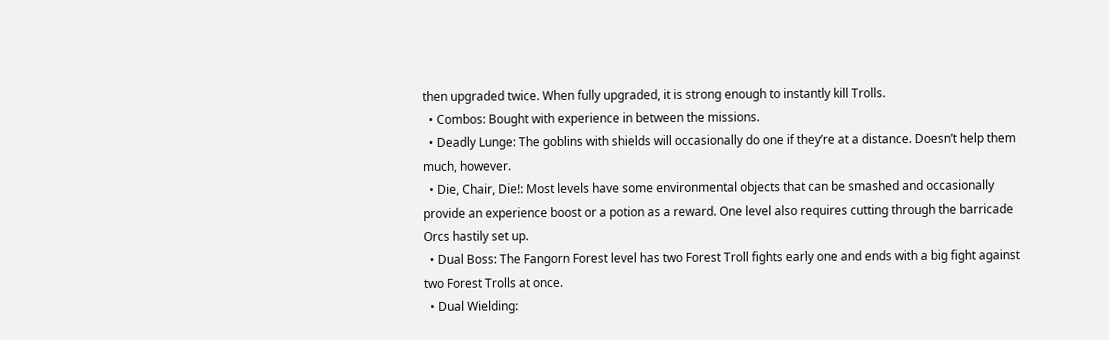then upgraded twice. When fully upgraded, it is strong enough to instantly kill Trolls.
  • Combos: Bought with experience in between the missions.
  • Deadly Lunge: The goblins with shields will occasionally do one if they’re at a distance. Doesn’t help them much, however.
  • Die, Chair, Die!: Most levels have some environmental objects that can be smashed and occasionally provide an experience boost or a potion as a reward. One level also requires cutting through the barricade Orcs hastily set up.
  • Dual Boss: The Fangorn Forest level has two Forest Troll fights early one and ends with a big fight against two Forest Trolls at once.
  • Dual Wielding: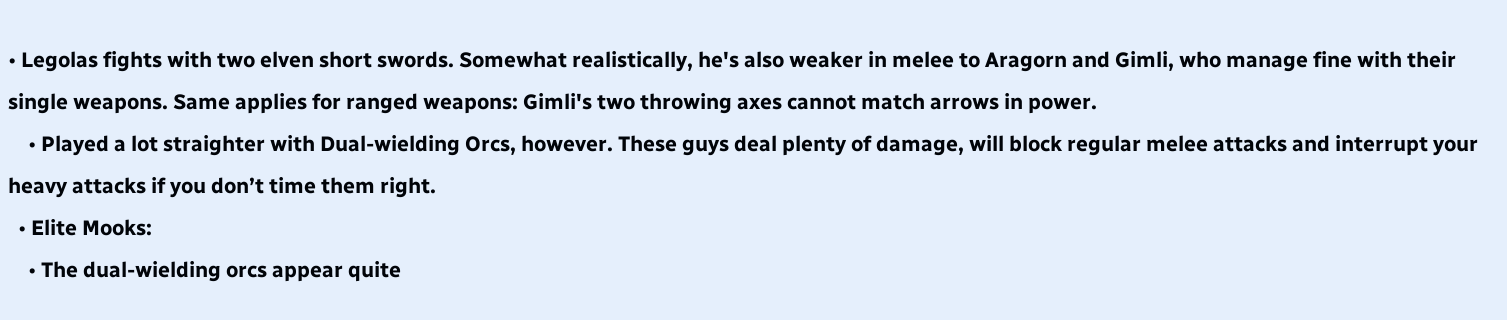• Legolas fights with two elven short swords. Somewhat realistically, he's also weaker in melee to Aragorn and Gimli, who manage fine with their single weapons. Same applies for ranged weapons: Gimli's two throwing axes cannot match arrows in power.
    • Played a lot straighter with Dual-wielding Orcs, however. These guys deal plenty of damage, will block regular melee attacks and interrupt your heavy attacks if you don’t time them right.
  • Elite Mooks:
    • The dual-wielding orcs appear quite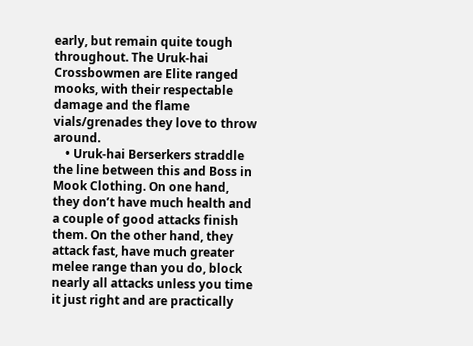early, but remain quite tough throughout. The Uruk-hai Crossbowmen are Elite ranged mooks, with their respectable damage and the flame vials/grenades they love to throw around.
    • Uruk-hai Berserkers straddle the line between this and Boss in Mook Clothing. On one hand, they don’t have much health and a couple of good attacks finish them. On the other hand, they attack fast, have much greater melee range than you do, block nearly all attacks unless you time it just right and are practically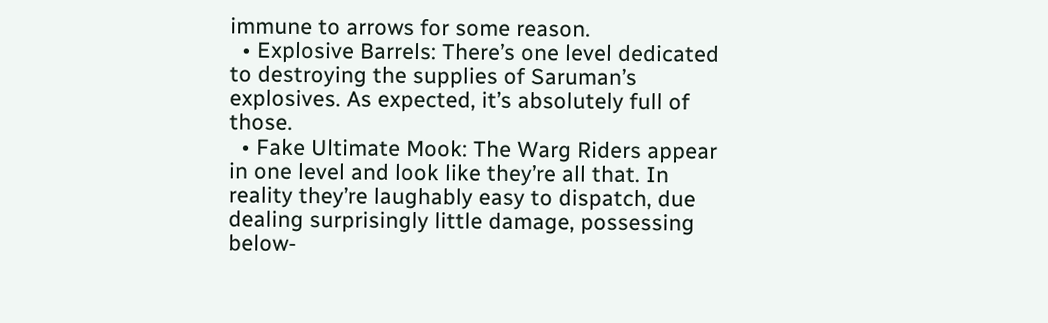immune to arrows for some reason.
  • Explosive Barrels: There’s one level dedicated to destroying the supplies of Saruman’s explosives. As expected, it’s absolutely full of those.
  • Fake Ultimate Mook: The Warg Riders appear in one level and look like they’re all that. In reality they’re laughably easy to dispatch, due dealing surprisingly little damage, possessing below-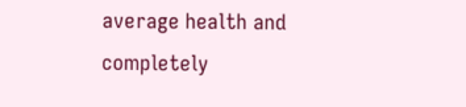average health and completely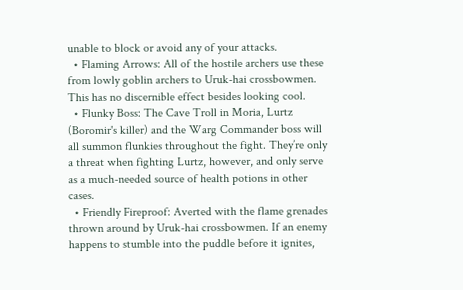unable to block or avoid any of your attacks.
  • Flaming Arrows: All of the hostile archers use these from lowly goblin archers to Uruk-hai crossbowmen. This has no discernible effect besides looking cool.
  • Flunky Boss: The Cave Troll in Moria, Lurtz (Boromir's killer) and the Warg Commander boss will all summon flunkies throughout the fight. They’re only a threat when fighting Lurtz, however, and only serve as a much-needed source of health potions in other cases.
  • Friendly Fireproof: Averted with the flame grenades thrown around by Uruk-hai crossbowmen. If an enemy happens to stumble into the puddle before it ignites,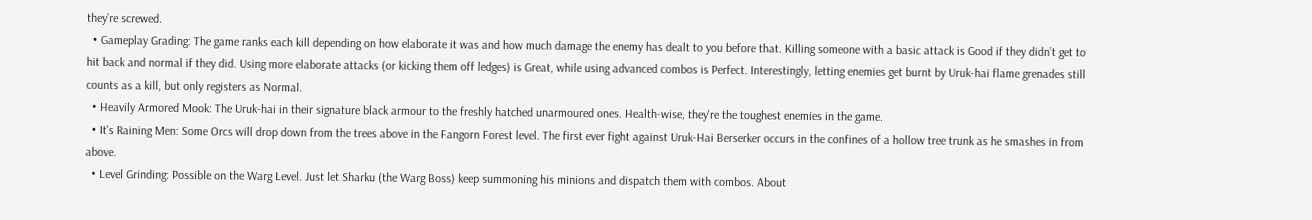they’re screwed.
  • Gameplay Grading: The game ranks each kill depending on how elaborate it was and how much damage the enemy has dealt to you before that. Killing someone with a basic attack is Good if they didn’t get to hit back and normal if they did. Using more elaborate attacks (or kicking them off ledges) is Great, while using advanced combos is Perfect. Interestingly, letting enemies get burnt by Uruk-hai flame grenades still counts as a kill, but only registers as Normal.
  • Heavily Armored Mook: The Uruk-hai in their signature black armour to the freshly hatched unarmoured ones. Health-wise, they're the toughest enemies in the game.
  • It's Raining Men: Some Orcs will drop down from the trees above in the Fangorn Forest level. The first ever fight against Uruk-Hai Berserker occurs in the confines of a hollow tree trunk as he smashes in from above.
  • Level Grinding: Possible on the Warg Level. Just let Sharku (the Warg Boss) keep summoning his minions and dispatch them with combos. About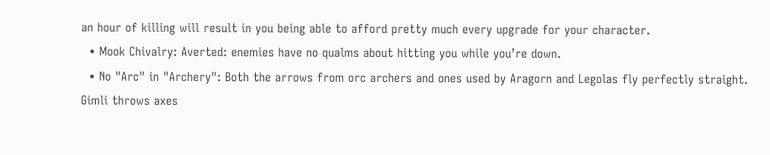an hour of killing will result in you being able to afford pretty much every upgrade for your character.
  • Mook Chivalry: Averted: enemies have no qualms about hitting you while you’re down.
  • No "Arc" in "Archery": Both the arrows from orc archers and ones used by Aragorn and Legolas fly perfectly straight. Gimli throws axes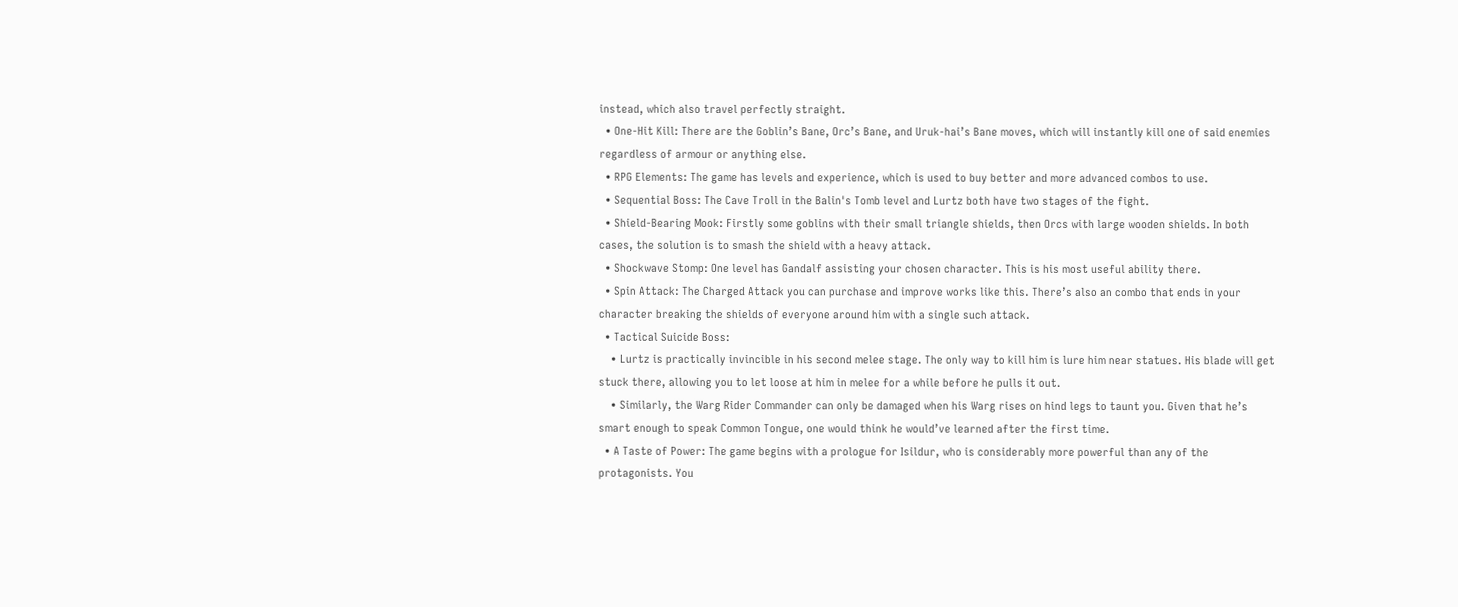instead, which also travel perfectly straight.
  • One-Hit Kill: There are the Goblin’s Bane, Orc’s Bane, and Uruk-hai’s Bane moves, which will instantly kill one of said enemies regardless of armour or anything else.
  • RPG Elements: The game has levels and experience, which is used to buy better and more advanced combos to use.
  • Sequential Boss: The Cave Troll in the Balin's Tomb level and Lurtz both have two stages of the fight.
  • Shield-Bearing Mook: Firstly some goblins with their small triangle shields, then Orcs with large wooden shields. In both cases, the solution is to smash the shield with a heavy attack.
  • Shockwave Stomp: One level has Gandalf assisting your chosen character. This is his most useful ability there.
  • Spin Attack: The Charged Attack you can purchase and improve works like this. There’s also an combo that ends in your character breaking the shields of everyone around him with a single such attack.
  • Tactical Suicide Boss:
    • Lurtz is practically invincible in his second melee stage. The only way to kill him is lure him near statues. His blade will get stuck there, allowing you to let loose at him in melee for a while before he pulls it out.
    • Similarly, the Warg Rider Commander can only be damaged when his Warg rises on hind legs to taunt you. Given that he’s smart enough to speak Common Tongue, one would think he would’ve learned after the first time.
  • A Taste of Power: The game begins with a prologue for Isildur, who is considerably more powerful than any of the protagonists. You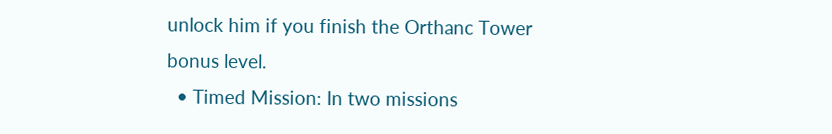unlock him if you finish the Orthanc Tower bonus level.
  • Timed Mission: In two missions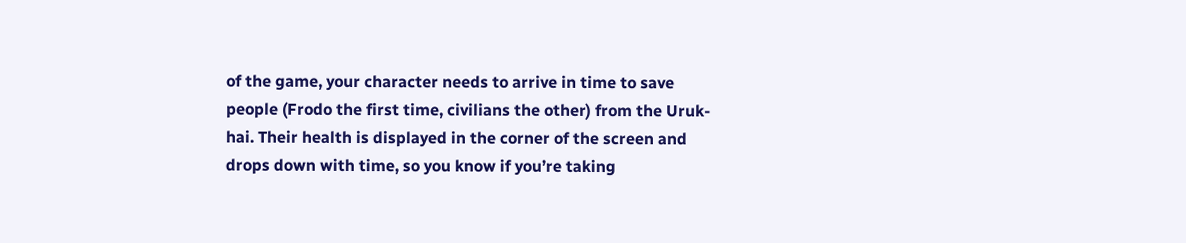of the game, your character needs to arrive in time to save people (Frodo the first time, civilians the other) from the Uruk-hai. Their health is displayed in the corner of the screen and drops down with time, so you know if you’re taking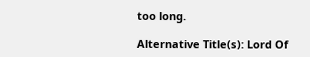too long.

Alternative Title(s): Lord Of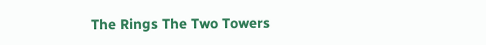The Rings The Two Towers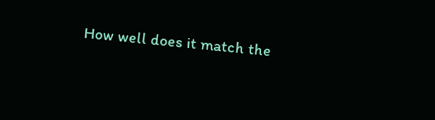How well does it match the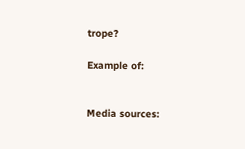trope?

Example of:


Media sources: